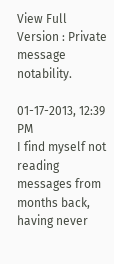View Full Version : Private message notability.

01-17-2013, 12:39 PM
I find myself not reading messages from months back, having never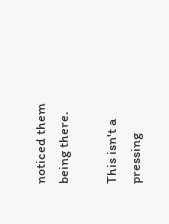noticed them being there.

This isn't a pressing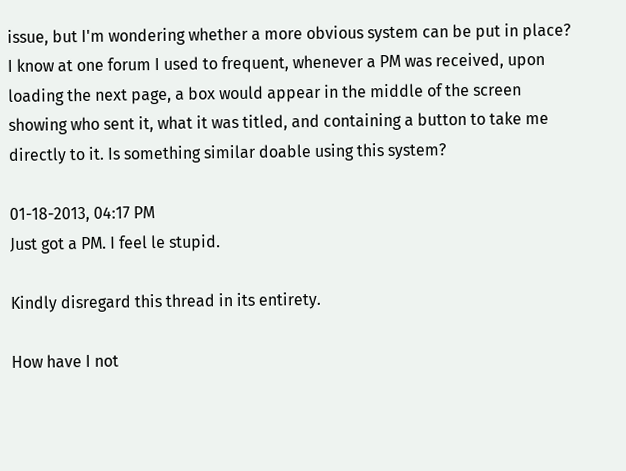issue, but I'm wondering whether a more obvious system can be put in place? I know at one forum I used to frequent, whenever a PM was received, upon loading the next page, a box would appear in the middle of the screen showing who sent it, what it was titled, and containing a button to take me directly to it. Is something similar doable using this system?

01-18-2013, 04:17 PM
Just got a PM. I feel le stupid.

Kindly disregard this thread in its entirety.

How have I not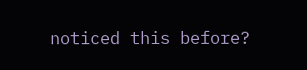noticed this before?